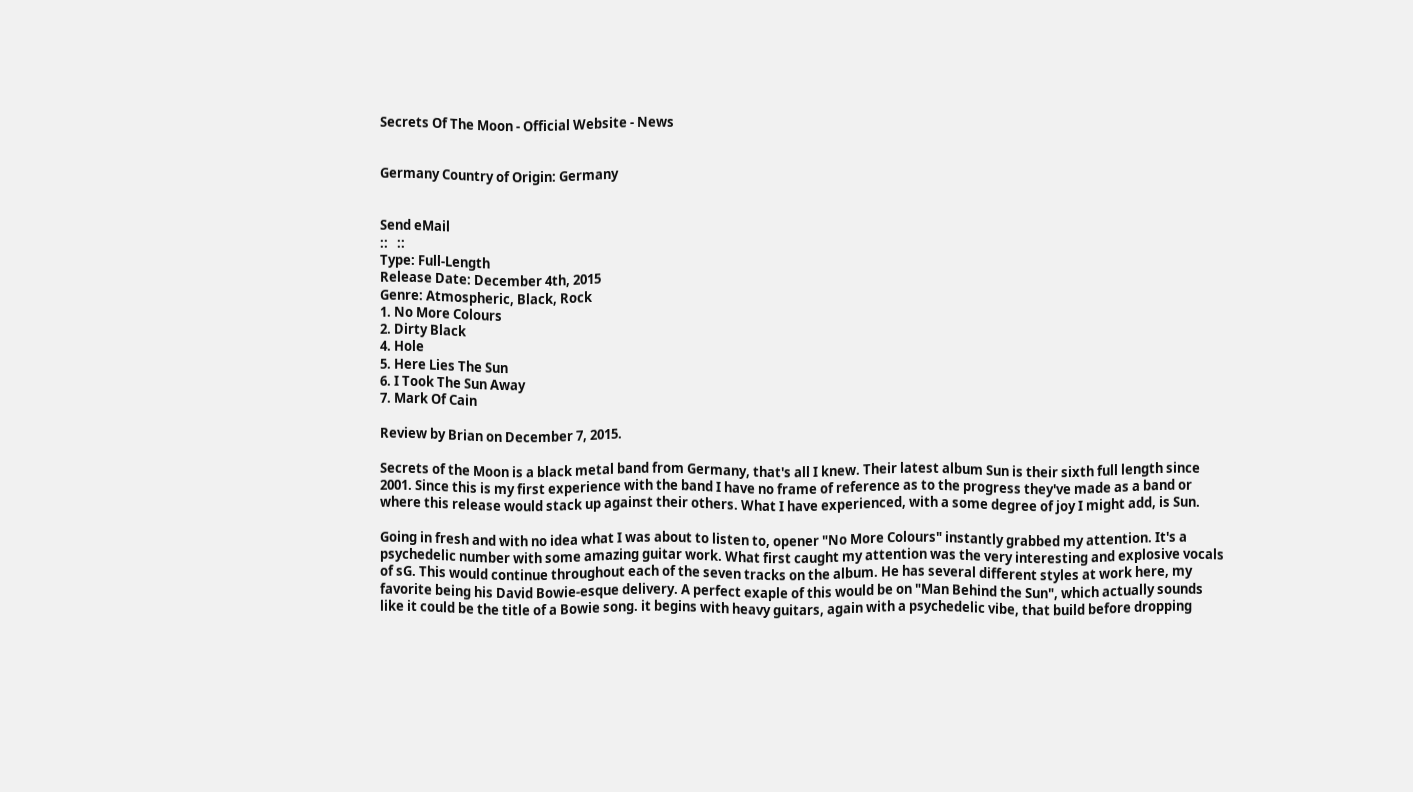Secrets Of The Moon - Official Website - News


Germany Country of Origin: Germany


Send eMail
::   ::
Type: Full-Length
Release Date: December 4th, 2015
Genre: Atmospheric, Black, Rock
1. No More Colours
2. Dirty Black
4. Hole
5. Here Lies The Sun
6. I Took The Sun Away
7. Mark Of Cain

Review by Brian on December 7, 2015.

Secrets of the Moon is a black metal band from Germany, that's all I knew. Their latest album Sun is their sixth full length since 2001. Since this is my first experience with the band I have no frame of reference as to the progress they've made as a band or where this release would stack up against their others. What I have experienced, with a some degree of joy I might add, is Sun.

Going in fresh and with no idea what I was about to listen to, opener "No More Colours" instantly grabbed my attention. It's a psychedelic number with some amazing guitar work. What first caught my attention was the very interesting and explosive vocals of sG. This would continue throughout each of the seven tracks on the album. He has several different styles at work here, my favorite being his David Bowie-esque delivery. A perfect exaple of this would be on "Man Behind the Sun", which actually sounds like it could be the title of a Bowie song. it begins with heavy guitars, again with a psychedelic vibe, that build before dropping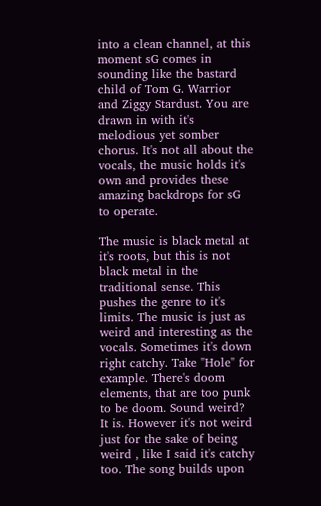into a clean channel, at this moment sG comes in sounding like the bastard child of Tom G. Warrior and Ziggy Stardust. You are drawn in with it's melodious yet somber chorus. It's not all about the vocals, the music holds it's own and provides these amazing backdrops for sG to operate.

The music is black metal at it's roots, but this is not black metal in the traditional sense. This pushes the genre to it's limits. The music is just as weird and interesting as the vocals. Sometimes it's down right catchy. Take "Hole" for example. There's doom elements, that are too punk to be doom. Sound weird? It is. However it's not weird just for the sake of being weird , like I said it's catchy too. The song builds upon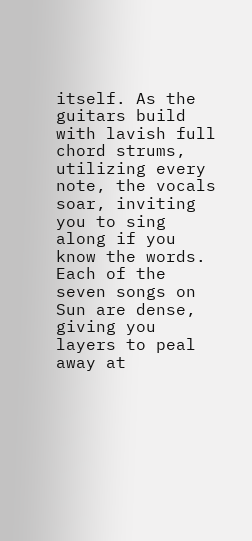itself. As the guitars build with lavish full chord strums, utilizing every note, the vocals soar, inviting you to sing along if you know the words. Each of the seven songs on Sun are dense, giving you layers to peal away at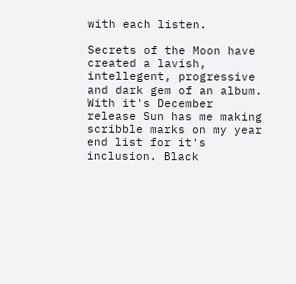with each listen.

Secrets of the Moon have created a lavish, intellegent, progressive and dark gem of an album. With it's December release Sun has me making scribble marks on my year end list for it's inclusion. Black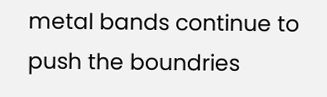metal bands continue to push the boundries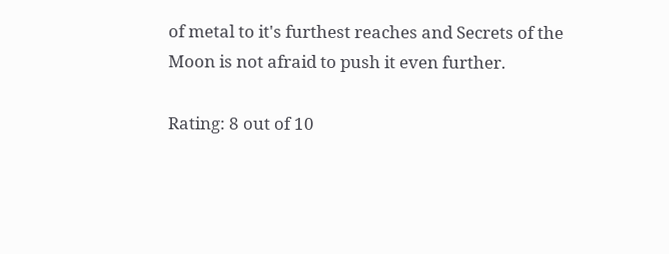of metal to it's furthest reaches and Secrets of the Moon is not afraid to push it even further.

Rating: 8 out of 10